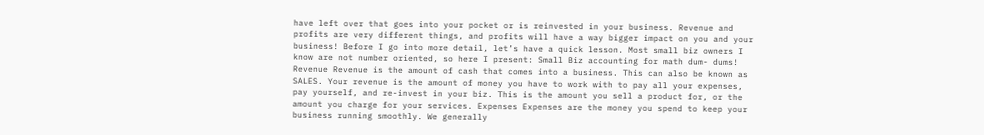have left over that goes into your pocket or is reinvested in your business. Revenue and profits are very different things, and profits will have a way bigger impact on you and your business! Before I go into more detail, let’s have a quick lesson. Most small biz owners I know are not number oriented, so here I present: Small Biz accounting for math dum- dums! Revenue Revenue is the amount of cash that comes into a business. This can also be known as SALES. Your revenue is the amount of money you have to work with to pay all your expenses, pay yourself, and re-invest in your biz. This is the amount you sell a product for, or the amount you charge for your services. Expenses Expenses are the money you spend to keep your business running smoothly. We generally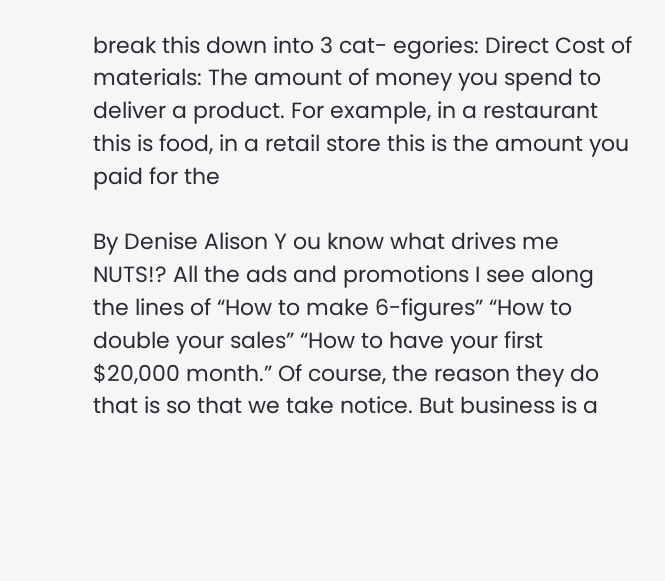break this down into 3 cat- egories: Direct Cost of materials: The amount of money you spend to deliver a product. For example, in a restaurant this is food, in a retail store this is the amount you paid for the

By Denise Alison Y ou know what drives me NUTS!? All the ads and promotions I see along the lines of “How to make 6-figures” “How to double your sales” “How to have your first $20,000 month.” Of course, the reason they do that is so that we take notice. But business is a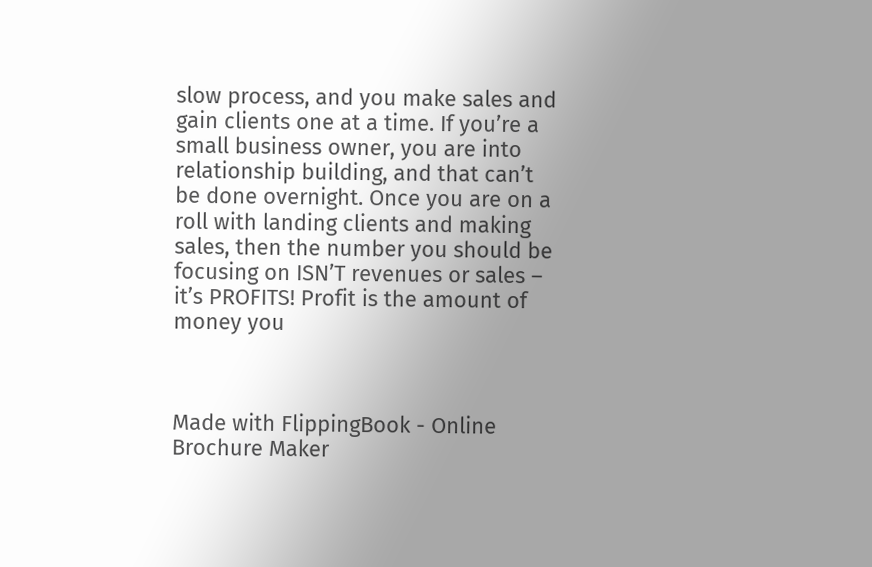slow process, and you make sales and gain clients one at a time. If you’re a small business owner, you are into relationship building, and that can’t be done overnight. Once you are on a roll with landing clients and making sales, then the number you should be focusing on ISN’T revenues or sales – it’s PROFITS! Profit is the amount of money you



Made with FlippingBook - Online Brochure Maker